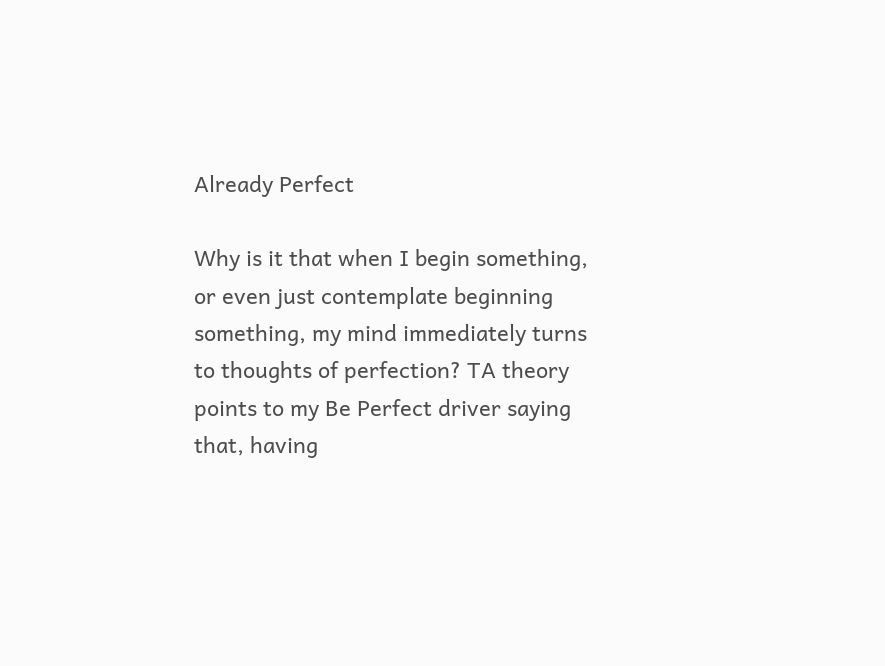Already Perfect

Why is it that when I begin something, or even just contemplate beginning something, my mind immediately turns to thoughts of perfection? TA theory points to my Be Perfect driver saying that, having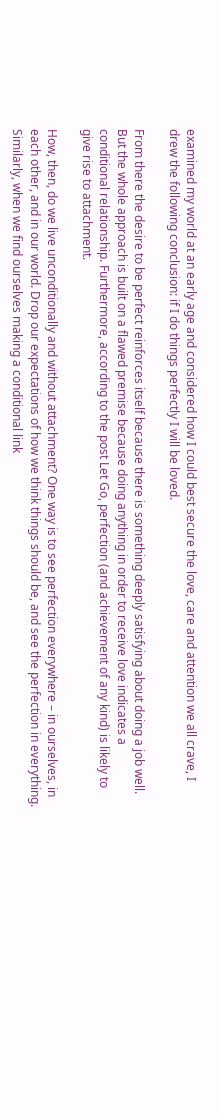examined my world at an early age and considered how I could best secure the love, care and attention we all crave, I drew the following conclusion: if I do things perfectly I will be loved.

From there the desire to be perfect reinforces itself because there is something deeply satisfying about doing a job well. But the whole approach is built on a flawed premise because doing anything in order to receive love indicates a conditional relationship. Furthermore, according to the post Let Go, perfection (and achievement of any kind) is likely to give rise to attachment.

How, then, do we live unconditionally and without attachment? One way is to see perfection everywhere – in ourselves, in each other, and in our world. Drop our expectations of how we think things should be, and see the perfection in everything. Similarly, when we find ourselves making a conditional link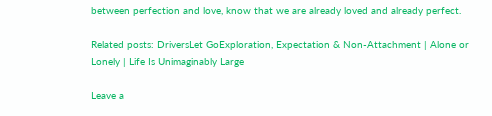between perfection and love, know that we are already loved and already perfect.

Related posts: DriversLet GoExploration, Expectation & Non-Attachment | Alone or Lonely | Life Is Unimaginably Large

Leave a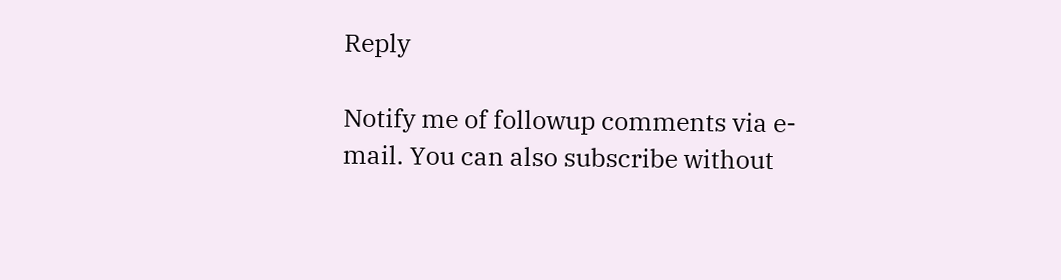Reply

Notify me of followup comments via e-mail. You can also subscribe without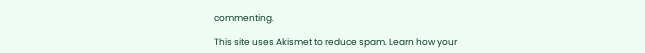commenting.

This site uses Akismet to reduce spam. Learn how your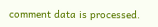comment data is processed.